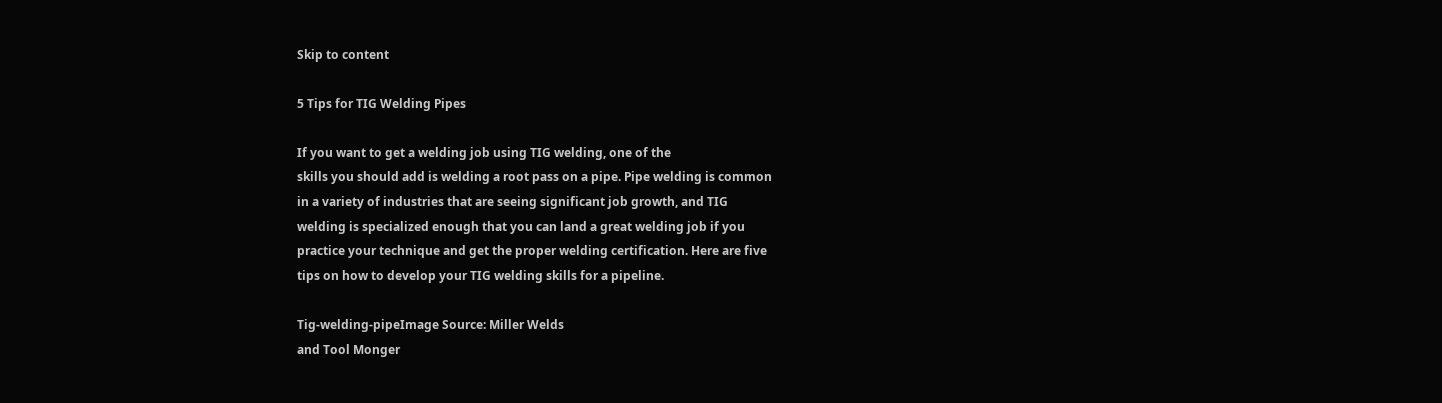Skip to content

5 Tips for TIG Welding Pipes

If you want to get a welding job using TIG welding, one of the
skills you should add is welding a root pass on a pipe. Pipe welding is common
in a variety of industries that are seeing significant job growth, and TIG
welding is specialized enough that you can land a great welding job if you
practice your technique and get the proper welding certification. Here are five
tips on how to develop your TIG welding skills for a pipeline.

Tig-welding-pipeImage Source: Miller Welds
and Tool Monger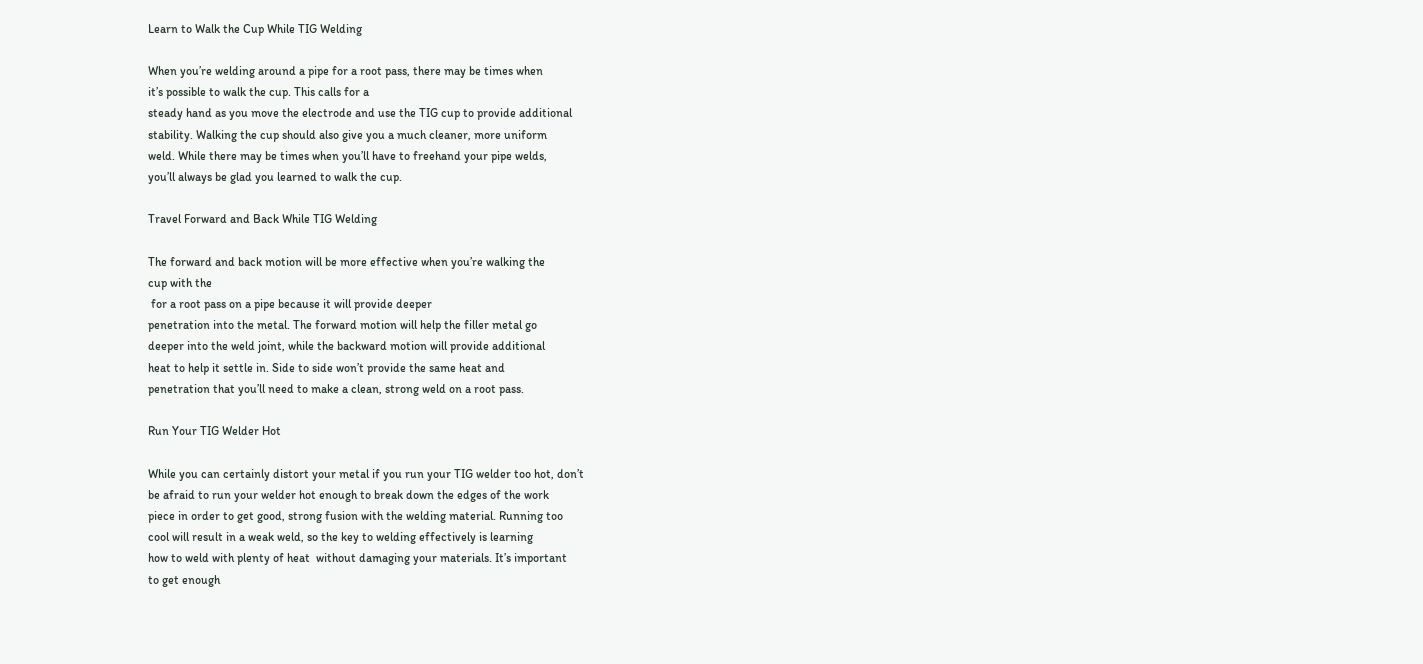Learn to Walk the Cup While TIG Welding

When you’re welding around a pipe for a root pass, there may be times when
it’s possible to walk the cup. This calls for a
steady hand as you move the electrode and use the TIG cup to provide additional
stability. Walking the cup should also give you a much cleaner, more uniform
weld. While there may be times when you’ll have to freehand your pipe welds,
you’ll always be glad you learned to walk the cup.

Travel Forward and Back While TIG Welding

The forward and back motion will be more effective when you’re walking the
cup with the
 for a root pass on a pipe because it will provide deeper
penetration into the metal. The forward motion will help the filler metal go
deeper into the weld joint, while the backward motion will provide additional
heat to help it settle in. Side to side won’t provide the same heat and
penetration that you’ll need to make a clean, strong weld on a root pass.

Run Your TIG Welder Hot

While you can certainly distort your metal if you run your TIG welder too hot, don’t
be afraid to run your welder hot enough to break down the edges of the work
piece in order to get good, strong fusion with the welding material. Running too
cool will result in a weak weld, so the key to welding effectively is learning
how to weld with plenty of heat  without damaging your materials. It’s important
to get enough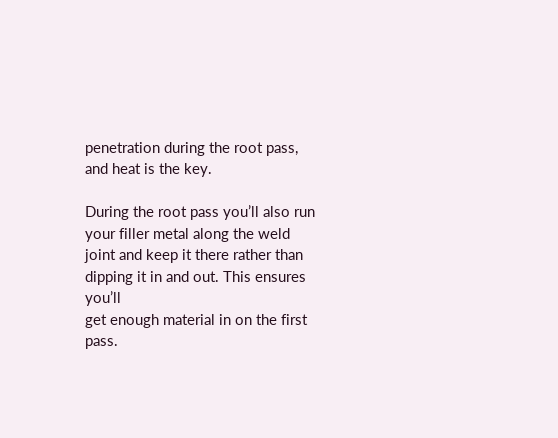penetration during the root pass, and heat is the key.

During the root pass you’ll also run your filler metal along the weld
joint and keep it there rather than dipping it in and out. This ensures you’ll
get enough material in on the first pass.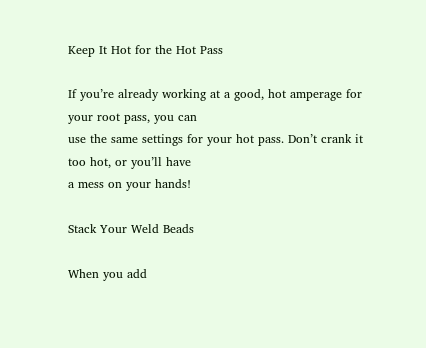Keep It Hot for the Hot Pass

If you’re already working at a good, hot amperage for your root pass, you can
use the same settings for your hot pass. Don’t crank it too hot, or you’ll have
a mess on your hands!

Stack Your Weld Beads

When you add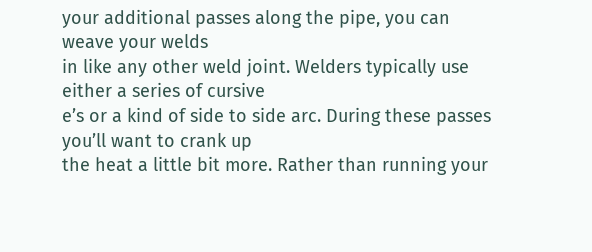your additional passes along the pipe, you can weave your welds
in like any other weld joint. Welders typically use either a series of cursive
e’s or a kind of side to side arc. During these passes you’ll want to crank up
the heat a little bit more. Rather than running your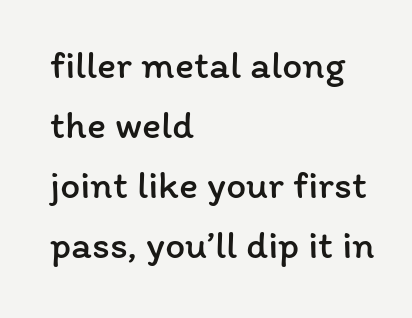filler metal along the weld
joint like your first pass, you’ll dip it in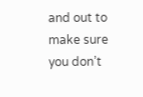and out to make sure you don’t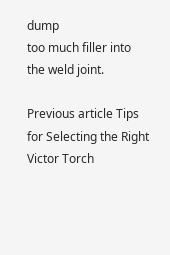dump
too much filler into the weld joint.

Previous article Tips for Selecting the Right Victor Torch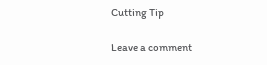Cutting Tip

Leave a comment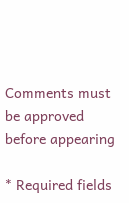Comments must be approved before appearing

* Required fields